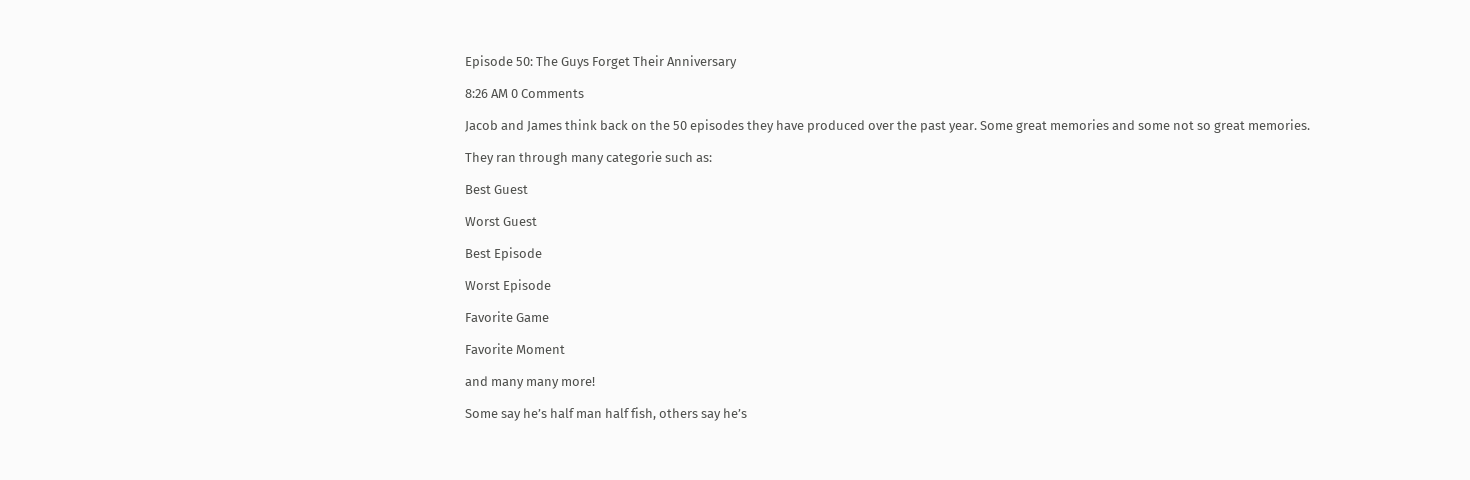Episode 50: The Guys Forget Their Anniversary

8:26 AM 0 Comments

Jacob and James think back on the 50 episodes they have produced over the past year. Some great memories and some not so great memories.

They ran through many categorie such as:

Best Guest

Worst Guest

Best Episode

Worst Episode

Favorite Game

Favorite Moment

and many many more!

Some say he’s half man half fish, others say he’s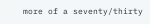more of a seventy/thirty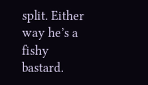split. Either way he’s a fishy bastard.